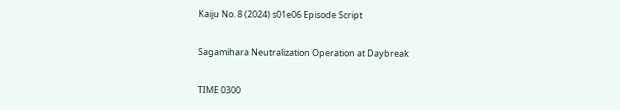Kaiju No. 8 (2024) s01e06 Episode Script

Sagamihara Neutralization Operation at Daybreak

TIME 0300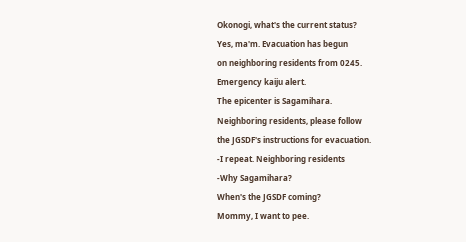Okonogi, what's the current status?
Yes, ma'm. Evacuation has begun
on neighboring residents from 0245.
Emergency kaiju alert.
The epicenter is Sagamihara.
Neighboring residents, please follow
the JGSDF's instructions for evacuation.
-I repeat. Neighboring residents
-Why Sagamihara?
When's the JGSDF coming?
Mommy, I want to pee.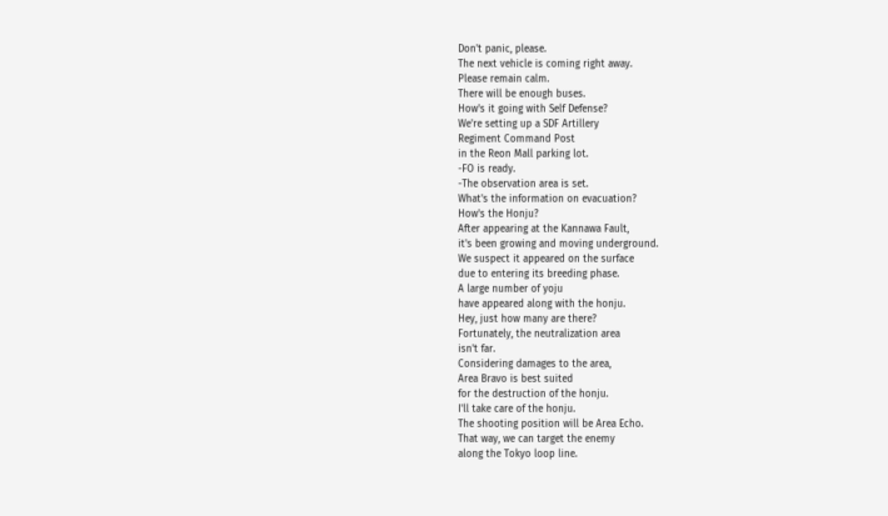Don't panic, please.
The next vehicle is coming right away.
Please remain calm.
There will be enough buses.
How's it going with Self Defense?
We're setting up a SDF Artillery
Regiment Command Post
in the Reon Mall parking lot.
-FO is ready.
-The observation area is set.
What's the information on evacuation?
How's the Honju?
After appearing at the Kannawa Fault,
it's been growing and moving underground.
We suspect it appeared on the surface
due to entering its breeding phase.
A large number of yoju
have appeared along with the honju.
Hey, just how many are there?
Fortunately, the neutralization area
isn't far.
Considering damages to the area,
Area Bravo is best suited
for the destruction of the honju.
I'll take care of the honju.
The shooting position will be Area Echo.
That way, we can target the enemy
along the Tokyo loop line.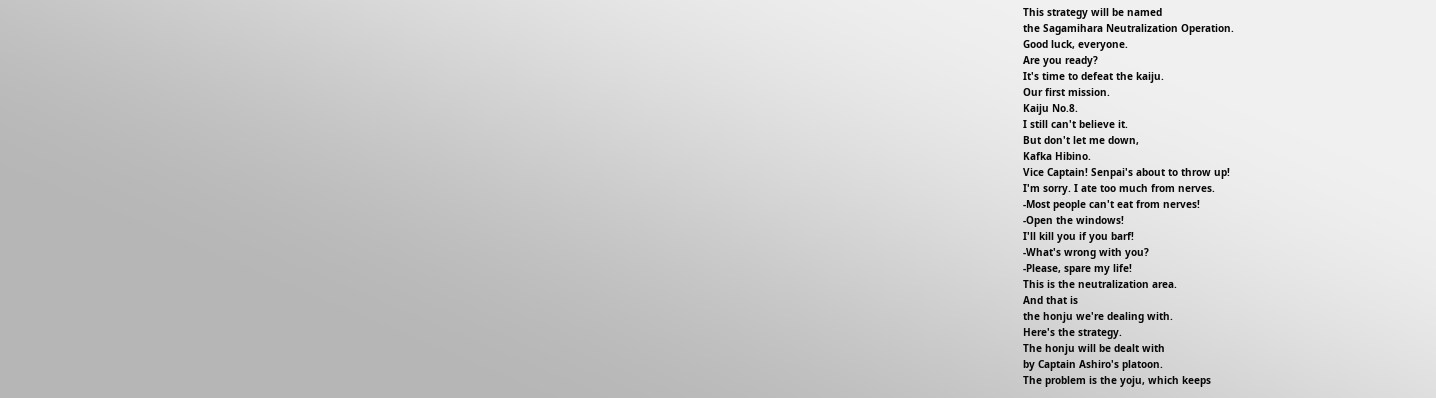This strategy will be named
the Sagamihara Neutralization Operation.
Good luck, everyone.
Are you ready?
It's time to defeat the kaiju.
Our first mission.
Kaiju No.8.
I still can't believe it.
But don't let me down,
Kafka Hibino.
Vice Captain! Senpai's about to throw up!
I'm sorry. I ate too much from nerves.
-Most people can't eat from nerves!
-Open the windows!
I'll kill you if you barf!
-What's wrong with you?
-Please, spare my life!
This is the neutralization area.
And that is
the honju we're dealing with.
Here's the strategy.
The honju will be dealt with
by Captain Ashiro's platoon.
The problem is the yoju, which keeps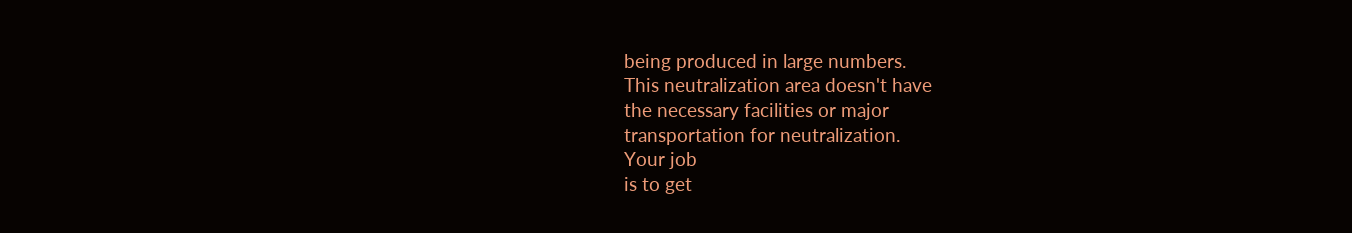being produced in large numbers.
This neutralization area doesn't have
the necessary facilities or major
transportation for neutralization.
Your job
is to get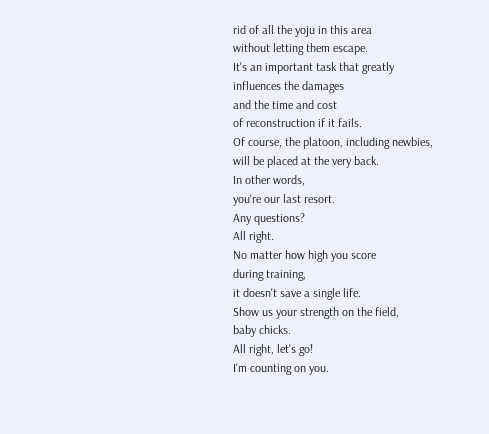rid of all the yoju in this area
without letting them escape.
It's an important task that greatly
influences the damages
and the time and cost
of reconstruction if it fails.
Of course, the platoon, including newbies,
will be placed at the very back.
In other words,
you're our last resort.
Any questions?
All right.
No matter how high you score
during training,
it doesn't save a single life.
Show us your strength on the field,
baby chicks.
All right, let's go!
I'm counting on you.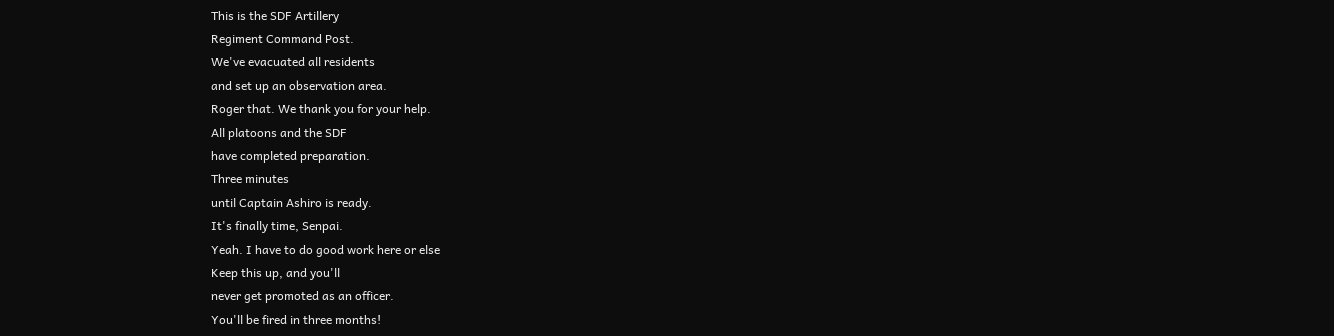This is the SDF Artillery
Regiment Command Post.
We've evacuated all residents
and set up an observation area.
Roger that. We thank you for your help.
All platoons and the SDF
have completed preparation.
Three minutes
until Captain Ashiro is ready.
It's finally time, Senpai.
Yeah. I have to do good work here or else
Keep this up, and you'll
never get promoted as an officer.
You'll be fired in three months!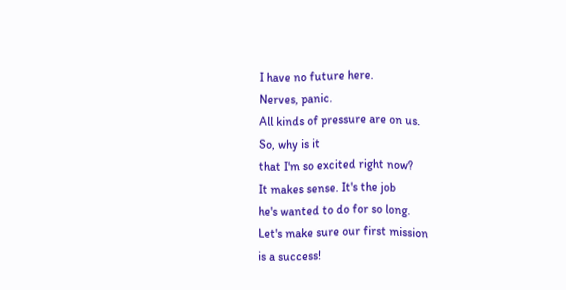I have no future here.
Nerves, panic.
All kinds of pressure are on us.
So, why is it
that I'm so excited right now?
It makes sense. It's the job
he's wanted to do for so long.
Let's make sure our first mission
is a success!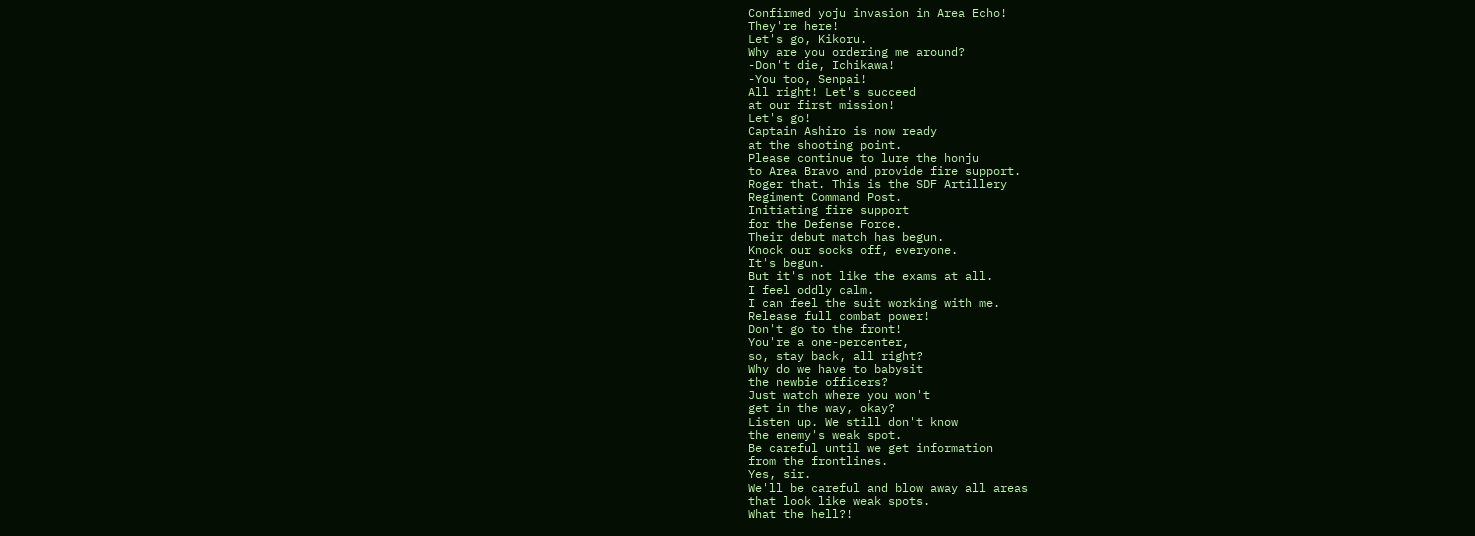Confirmed yoju invasion in Area Echo!
They're here!
Let's go, Kikoru.
Why are you ordering me around?
-Don't die, Ichikawa!
-You too, Senpai!
All right! Let's succeed
at our first mission!
Let's go!
Captain Ashiro is now ready
at the shooting point.
Please continue to lure the honju
to Area Bravo and provide fire support.
Roger that. This is the SDF Artillery
Regiment Command Post.
Initiating fire support
for the Defense Force.
Their debut match has begun.
Knock our socks off, everyone.
It's begun.
But it's not like the exams at all.
I feel oddly calm.
I can feel the suit working with me.
Release full combat power!
Don't go to the front!
You're a one-percenter,
so, stay back, all right?
Why do we have to babysit
the newbie officers?
Just watch where you won't
get in the way, okay?
Listen up. We still don't know
the enemy's weak spot.
Be careful until we get information
from the frontlines.
Yes, sir.
We'll be careful and blow away all areas
that look like weak spots.
What the hell?!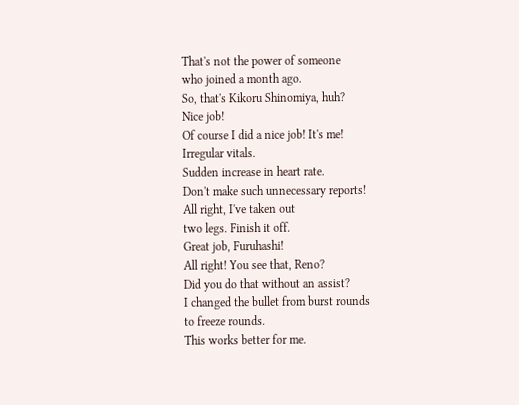That's not the power of someone
who joined a month ago.
So, that's Kikoru Shinomiya, huh?
Nice job!
Of course I did a nice job! It's me!
Irregular vitals.
Sudden increase in heart rate.
Don't make such unnecessary reports!
All right, I've taken out
two legs. Finish it off.
Great job, Furuhashi!
All right! You see that, Reno?
Did you do that without an assist?
I changed the bullet from burst rounds
to freeze rounds.
This works better for me.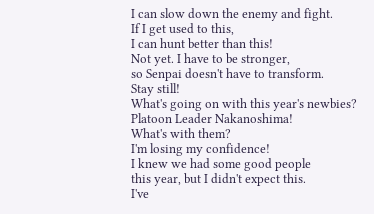I can slow down the enemy and fight.
If I get used to this,
I can hunt better than this!
Not yet. I have to be stronger,
so Senpai doesn't have to transform.
Stay still!
What's going on with this year's newbies?
Platoon Leader Nakanoshima!
What's with them?
I'm losing my confidence!
I knew we had some good people
this year, but I didn't expect this.
I've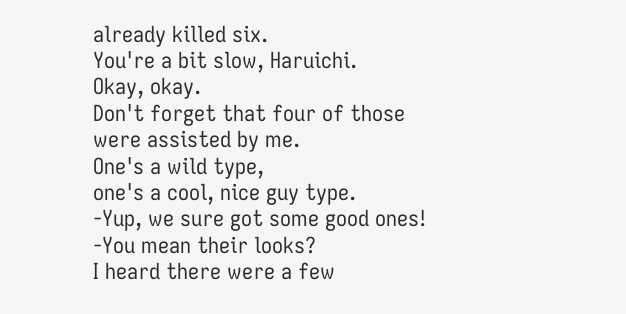already killed six.
You're a bit slow, Haruichi.
Okay, okay.
Don't forget that four of those
were assisted by me.
One's a wild type,
one's a cool, nice guy type.
-Yup, we sure got some good ones!
-You mean their looks?
I heard there were a few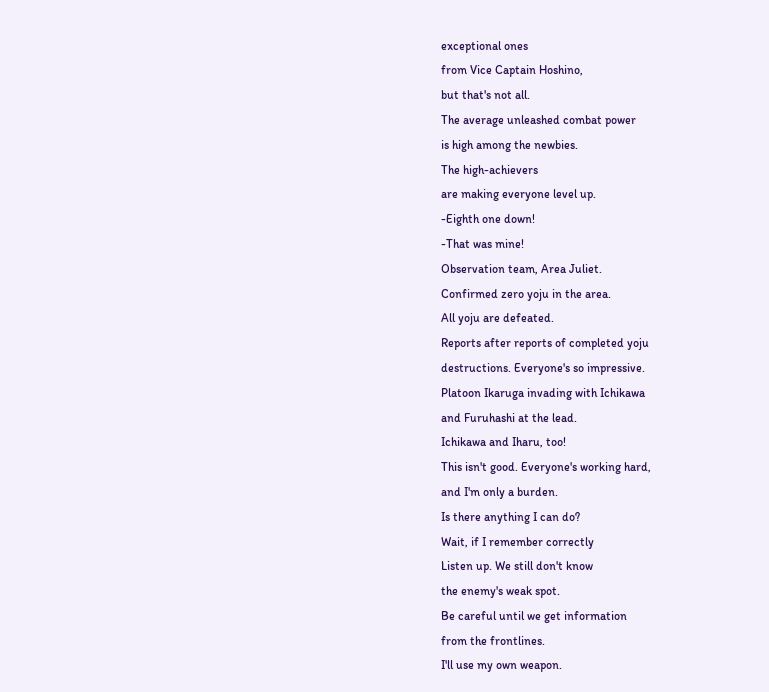exceptional ones
from Vice Captain Hoshino,
but that's not all.
The average unleashed combat power
is high among the newbies.
The high-achievers
are making everyone level up.
-Eighth one down!
-That was mine!
Observation team, Area Juliet.
Confirmed zero yoju in the area.
All yoju are defeated.
Reports after reports of completed yoju
destructions. Everyone's so impressive.
Platoon Ikaruga invading with Ichikawa
and Furuhashi at the lead.
Ichikawa and Iharu, too!
This isn't good. Everyone's working hard,
and I'm only a burden.
Is there anything I can do?
Wait, if I remember correctly
Listen up. We still don't know
the enemy's weak spot.
Be careful until we get information
from the frontlines.
I'll use my own weapon.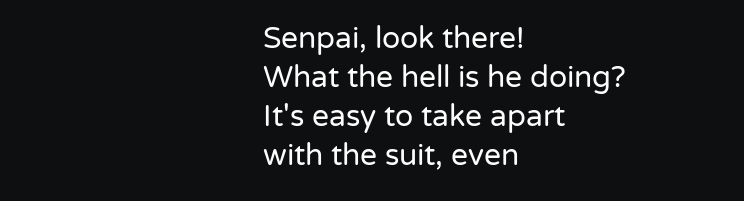Senpai, look there!
What the hell is he doing?
It's easy to take apart
with the suit, even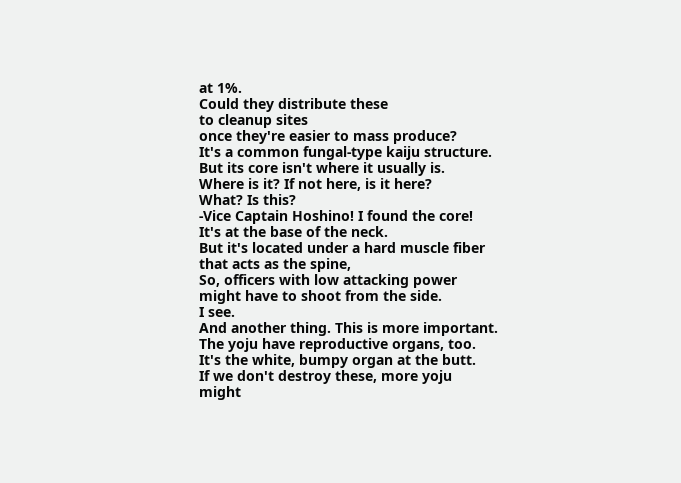at 1%.
Could they distribute these
to cleanup sites
once they're easier to mass produce?
It's a common fungal-type kaiju structure.
But its core isn't where it usually is.
Where is it? If not here, is it here?
What? Is this?
-Vice Captain Hoshino! I found the core!
It's at the base of the neck.
But it's located under a hard muscle fiber
that acts as the spine,
So, officers with low attacking power
might have to shoot from the side.
I see.
And another thing. This is more important.
The yoju have reproductive organs, too.
It's the white, bumpy organ at the butt.
If we don't destroy these, more yoju
might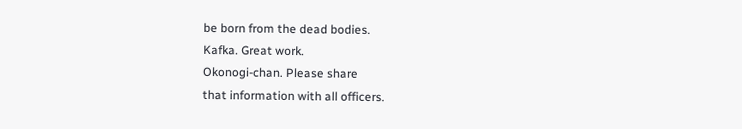be born from the dead bodies.
Kafka. Great work.
Okonogi-chan. Please share
that information with all officers.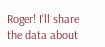Roger! I'll share the data about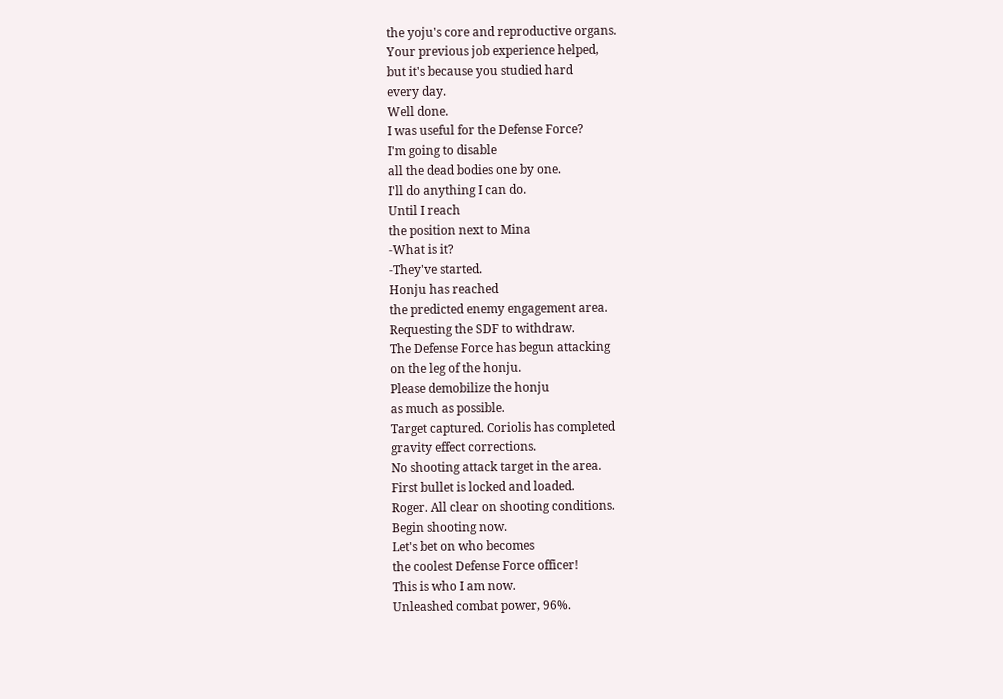the yoju's core and reproductive organs.
Your previous job experience helped,
but it's because you studied hard
every day.
Well done.
I was useful for the Defense Force?
I'm going to disable
all the dead bodies one by one.
I'll do anything I can do.
Until I reach
the position next to Mina
-What is it?
-They've started.
Honju has reached
the predicted enemy engagement area.
Requesting the SDF to withdraw.
The Defense Force has begun attacking
on the leg of the honju.
Please demobilize the honju
as much as possible.
Target captured. Coriolis has completed
gravity effect corrections.
No shooting attack target in the area.
First bullet is locked and loaded.
Roger. All clear on shooting conditions.
Begin shooting now.
Let's bet on who becomes
the coolest Defense Force officer!
This is who I am now.
Unleashed combat power, 96%.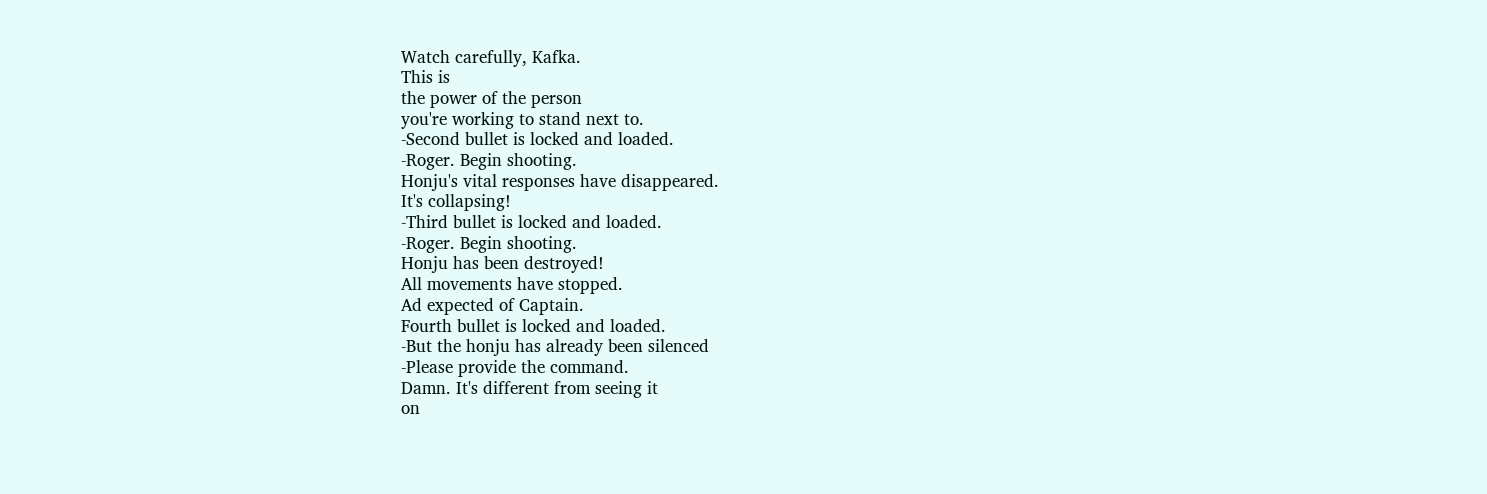Watch carefully, Kafka.
This is
the power of the person
you're working to stand next to.
-Second bullet is locked and loaded.
-Roger. Begin shooting.
Honju's vital responses have disappeared.
It's collapsing!
-Third bullet is locked and loaded.
-Roger. Begin shooting.
Honju has been destroyed!
All movements have stopped.
Ad expected of Captain.
Fourth bullet is locked and loaded.
-But the honju has already been silenced
-Please provide the command.
Damn. It's different from seeing it
on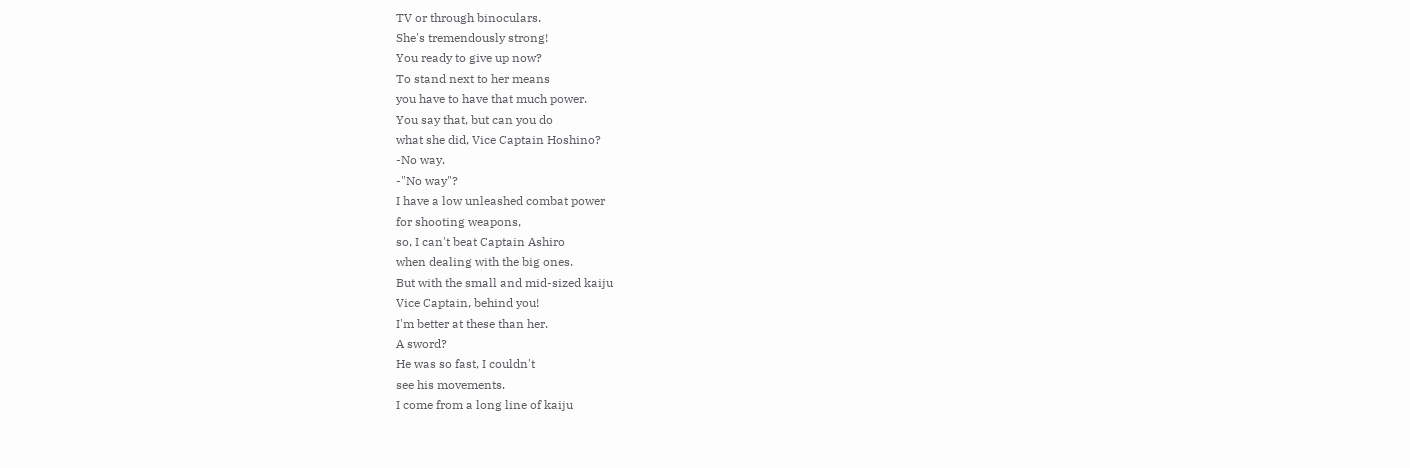TV or through binoculars.
She's tremendously strong!
You ready to give up now?
To stand next to her means
you have to have that much power.
You say that, but can you do
what she did, Vice Captain Hoshino?
-No way.
-"No way"?
I have a low unleashed combat power
for shooting weapons,
so, I can't beat Captain Ashiro
when dealing with the big ones.
But with the small and mid-sized kaiju
Vice Captain, behind you!
I'm better at these than her.
A sword?
He was so fast, I couldn't
see his movements.
I come from a long line of kaiju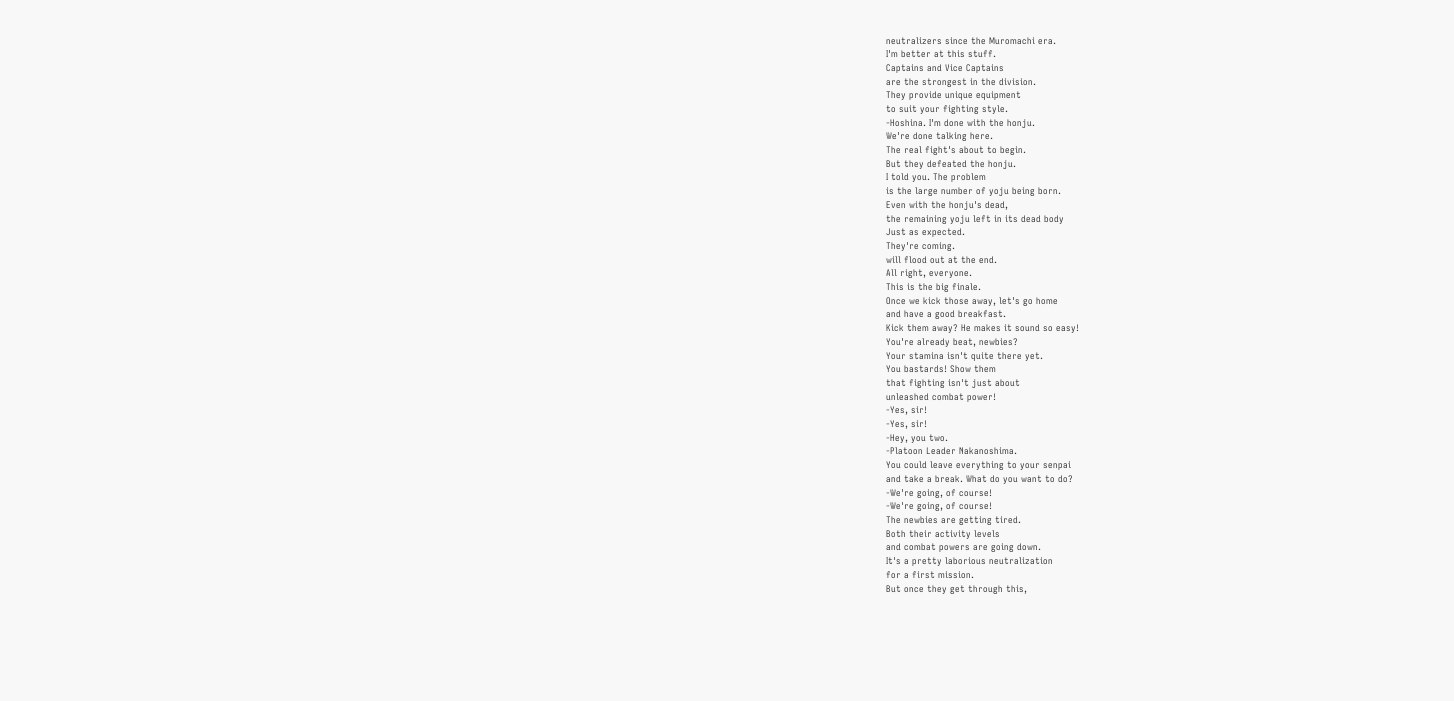neutralizers since the Muromachi era.
I'm better at this stuff.
Captains and Vice Captains
are the strongest in the division.
They provide unique equipment
to suit your fighting style.
-Hoshina. I'm done with the honju.
We're done talking here.
The real fight's about to begin.
But they defeated the honju.
I told you. The problem
is the large number of yoju being born.
Even with the honju's dead,
the remaining yoju left in its dead body
Just as expected.
They're coming.
will flood out at the end.
All right, everyone.
This is the big finale.
Once we kick those away, let's go home
and have a good breakfast.
Kick them away? He makes it sound so easy!
You're already beat, newbies?
Your stamina isn't quite there yet.
You bastards! Show them
that fighting isn't just about
unleashed combat power!
-Yes, sir!
-Yes, sir!
-Hey, you two.
-Platoon Leader Nakanoshima.
You could leave everything to your senpai
and take a break. What do you want to do?
-We're going, of course!
-We're going, of course!
The newbies are getting tired.
Both their activity levels
and combat powers are going down.
It's a pretty laborious neutralization
for a first mission.
But once they get through this,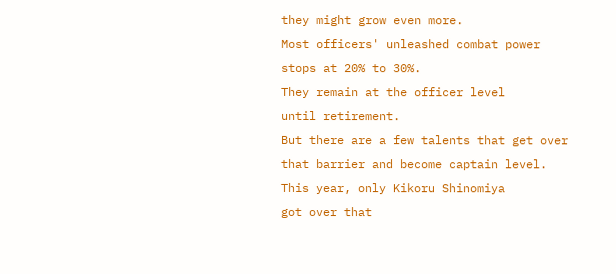they might grow even more.
Most officers' unleashed combat power
stops at 20% to 30%.
They remain at the officer level
until retirement.
But there are a few talents that get over
that barrier and become captain level.
This year, only Kikoru Shinomiya
got over that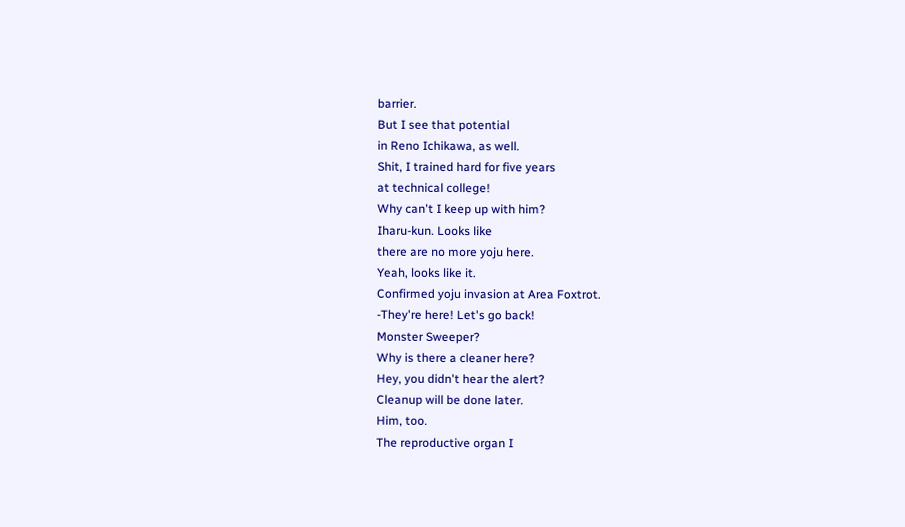barrier.
But I see that potential
in Reno Ichikawa, as well.
Shit, I trained hard for five years
at technical college!
Why can't I keep up with him?
Iharu-kun. Looks like
there are no more yoju here.
Yeah, looks like it.
Confirmed yoju invasion at Area Foxtrot.
-They're here! Let's go back!
Monster Sweeper?
Why is there a cleaner here?
Hey, you didn't hear the alert?
Cleanup will be done later.
Him, too.
The reproductive organ I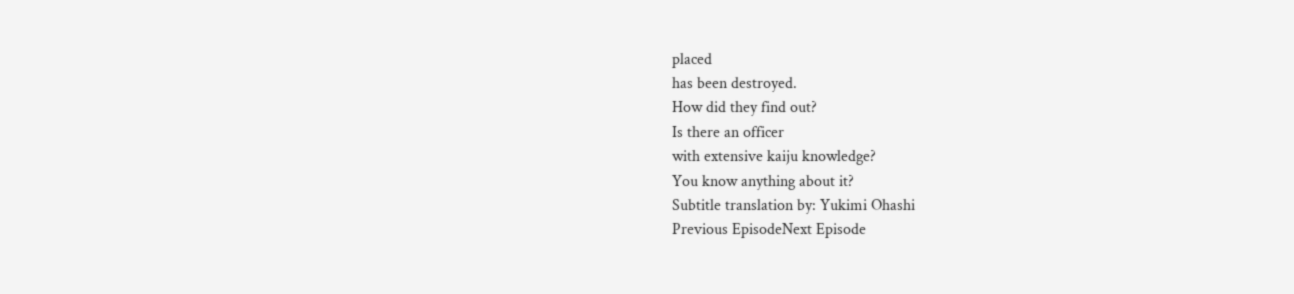placed
has been destroyed.
How did they find out?
Is there an officer
with extensive kaiju knowledge?
You know anything about it?
Subtitle translation by: Yukimi Ohashi
Previous EpisodeNext Episode